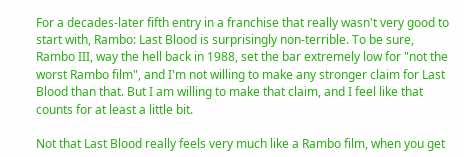For a decades-later fifth entry in a franchise that really wasn't very good to start with, Rambo: Last Blood is surprisingly non-terrible. To be sure, Rambo III, way the hell back in 1988, set the bar extremely low for "not the worst Rambo film", and I'm not willing to make any stronger claim for Last Blood than that. But I am willing to make that claim, and I feel like that counts for at least a little bit.

Not that Last Blood really feels very much like a Rambo film, when you get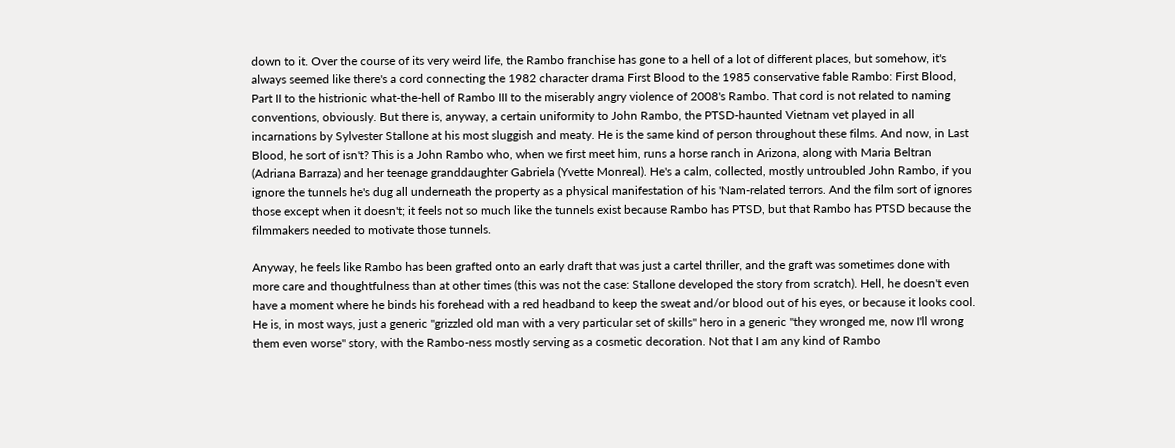down to it. Over the course of its very weird life, the Rambo franchise has gone to a hell of a lot of different places, but somehow, it's always seemed like there's a cord connecting the 1982 character drama First Blood to the 1985 conservative fable Rambo: First Blood, Part II to the histrionic what-the-hell of Rambo III to the miserably angry violence of 2008's Rambo. That cord is not related to naming conventions, obviously. But there is, anyway, a certain uniformity to John Rambo, the PTSD-haunted Vietnam vet played in all incarnations by Sylvester Stallone at his most sluggish and meaty. He is the same kind of person throughout these films. And now, in Last Blood, he sort of isn't? This is a John Rambo who, when we first meet him, runs a horse ranch in Arizona, along with Maria Beltran (Adriana Barraza) and her teenage granddaughter Gabriela (Yvette Monreal). He's a calm, collected, mostly untroubled John Rambo, if you ignore the tunnels he's dug all underneath the property as a physical manifestation of his 'Nam-related terrors. And the film sort of ignores those except when it doesn't; it feels not so much like the tunnels exist because Rambo has PTSD, but that Rambo has PTSD because the filmmakers needed to motivate those tunnels.

Anyway, he feels like Rambo has been grafted onto an early draft that was just a cartel thriller, and the graft was sometimes done with more care and thoughtfulness than at other times (this was not the case: Stallone developed the story from scratch). Hell, he doesn't even have a moment where he binds his forehead with a red headband to keep the sweat and/or blood out of his eyes, or because it looks cool. He is, in most ways, just a generic "grizzled old man with a very particular set of skills" hero in a generic "they wronged me, now I'll wrong them even worse" story, with the Rambo-ness mostly serving as a cosmetic decoration. Not that I am any kind of Rambo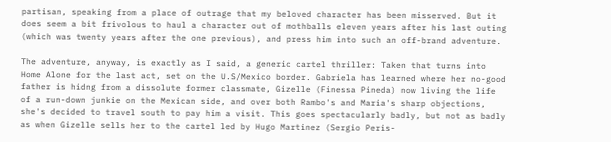partisan, speaking from a place of outrage that my beloved character has been misserved. But it does seem a bit frivolous to haul a character out of mothballs eleven years after his last outing (which was twenty years after the one previous), and press him into such an off-brand adventure.

The adventure, anyway, is exactly as I said, a generic cartel thriller: Taken that turns into Home Alone for the last act, set on the U.S/Mexico border. Gabriela has learned where her no-good father is hidng from a dissolute former classmate, Gizelle (Finessa Pineda) now living the life of a run-down junkie on the Mexican side, and over both Rambo's and Maria's sharp objections, she's decided to travel south to pay him a visit. This goes spectacularly badly, but not as badly as when Gizelle sells her to the cartel led by Hugo Martinez (Sergio Peris-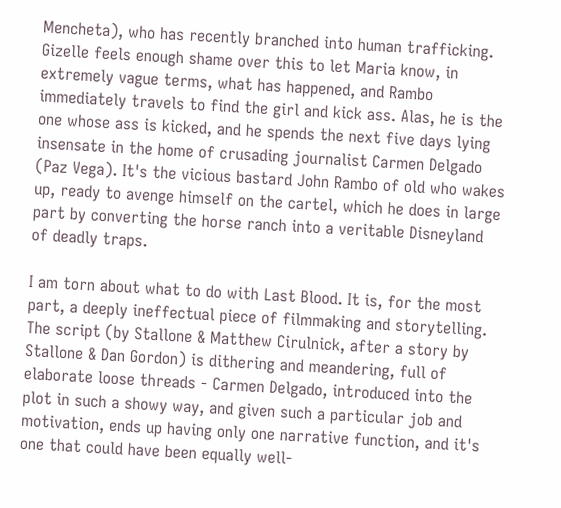Mencheta), who has recently branched into human trafficking. Gizelle feels enough shame over this to let Maria know, in extremely vague terms, what has happened, and Rambo immediately travels to find the girl and kick ass. Alas, he is the one whose ass is kicked, and he spends the next five days lying insensate in the home of crusading journalist Carmen Delgado (Paz Vega). It's the vicious bastard John Rambo of old who wakes up, ready to avenge himself on the cartel, which he does in large part by converting the horse ranch into a veritable Disneyland of deadly traps.

I am torn about what to do with Last Blood. It is, for the most part, a deeply ineffectual piece of filmmaking and storytelling. The script (by Stallone & Matthew Cirulnick, after a story by Stallone & Dan Gordon) is dithering and meandering, full of elaborate loose threads - Carmen Delgado, introduced into the plot in such a showy way, and given such a particular job and motivation, ends up having only one narrative function, and it's one that could have been equally well-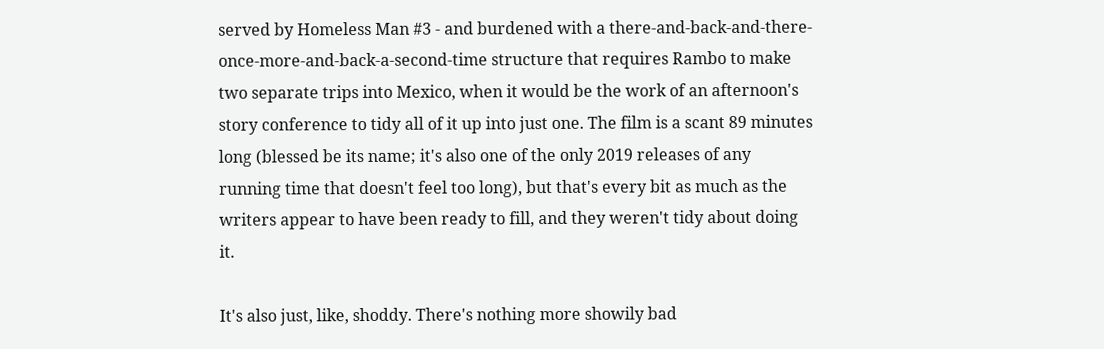served by Homeless Man #3 - and burdened with a there-and-back-and-there-once-more-and-back-a-second-time structure that requires Rambo to make two separate trips into Mexico, when it would be the work of an afternoon's story conference to tidy all of it up into just one. The film is a scant 89 minutes long (blessed be its name; it's also one of the only 2019 releases of any running time that doesn't feel too long), but that's every bit as much as the writers appear to have been ready to fill, and they weren't tidy about doing it.

It's also just, like, shoddy. There's nothing more showily bad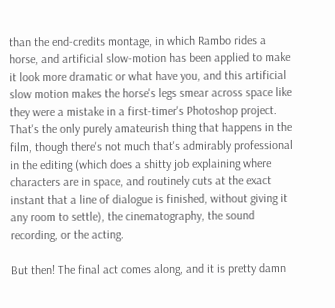than the end-credits montage, in which Rambo rides a horse, and artificial slow-motion has been applied to make it look more dramatic or what have you, and this artificial slow motion makes the horse's legs smear across space like they were a mistake in a first-timer's Photoshop project. That's the only purely amateurish thing that happens in the film, though there's not much that's admirably professional in the editing (which does a shitty job explaining where characters are in space, and routinely cuts at the exact instant that a line of dialogue is finished, without giving it any room to settle), the cinematography, the sound recording, or the acting.

But then! The final act comes along, and it is pretty damn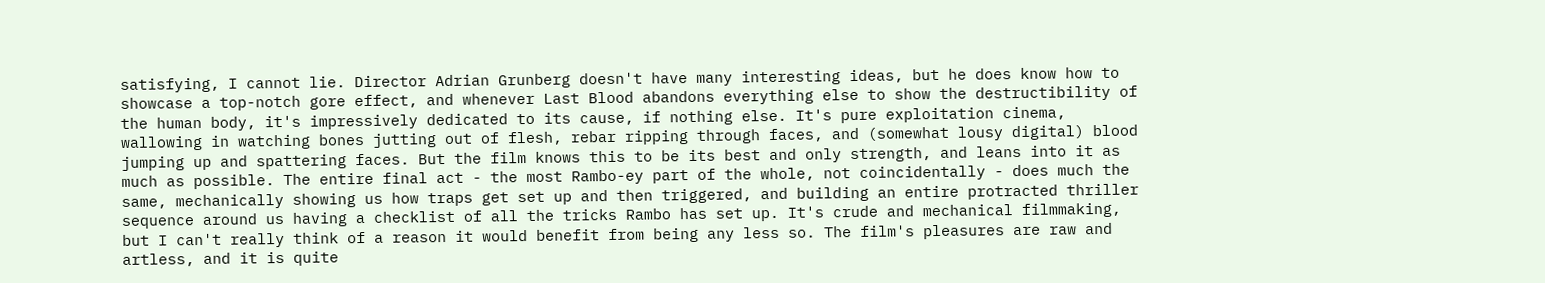satisfying, I cannot lie. Director Adrian Grunberg doesn't have many interesting ideas, but he does know how to showcase a top-notch gore effect, and whenever Last Blood abandons everything else to show the destructibility of the human body, it's impressively dedicated to its cause, if nothing else. It's pure exploitation cinema, wallowing in watching bones jutting out of flesh, rebar ripping through faces, and (somewhat lousy digital) blood jumping up and spattering faces. But the film knows this to be its best and only strength, and leans into it as much as possible. The entire final act - the most Rambo-ey part of the whole, not coincidentally - does much the same, mechanically showing us how traps get set up and then triggered, and building an entire protracted thriller sequence around us having a checklist of all the tricks Rambo has set up. It's crude and mechanical filmmaking, but I can't really think of a reason it would benefit from being any less so. The film's pleasures are raw and artless, and it is quite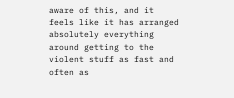aware of this, and it feels like it has arranged absolutely everything around getting to the violent stuff as fast and often as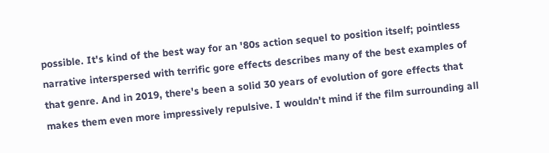possible. It's kind of the best way for an '80s action sequel to position itself; pointless narrative interspersed with terrific gore effects describes many of the best examples of that genre. And in 2019, there's been a solid 30 years of evolution of gore effects that makes them even more impressively repulsive. I wouldn't mind if the film surrounding all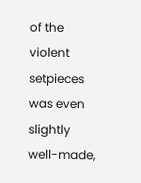of the violent setpieces was even slightly well-made,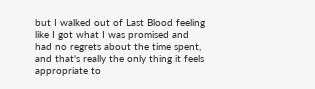but I walked out of Last Blood feeling like I got what I was promised and had no regrets about the time spent, and that's really the only thing it feels appropriate to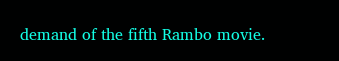demand of the fifth Rambo movie.